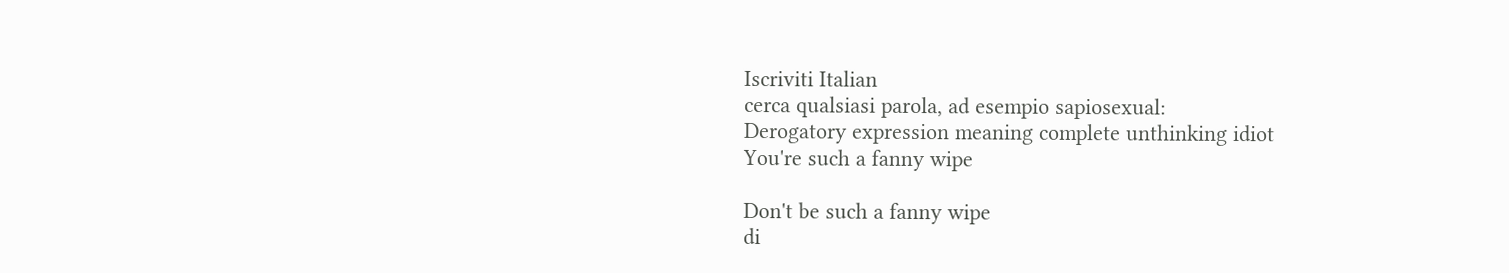Iscriviti Italian
cerca qualsiasi parola, ad esempio sapiosexual:
Derogatory expression meaning complete unthinking idiot
You're such a fanny wipe

Don't be such a fanny wipe
di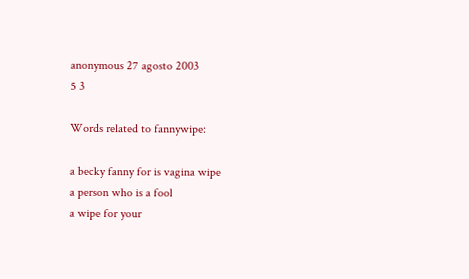anonymous 27 agosto 2003
5 3

Words related to fannywipe:

a becky fanny for is vagina wipe
a person who is a fool
a wipe for your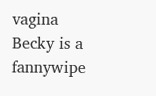vagina
Becky is a fannywipe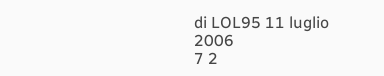di LOL95 11 luglio 2006
7 2